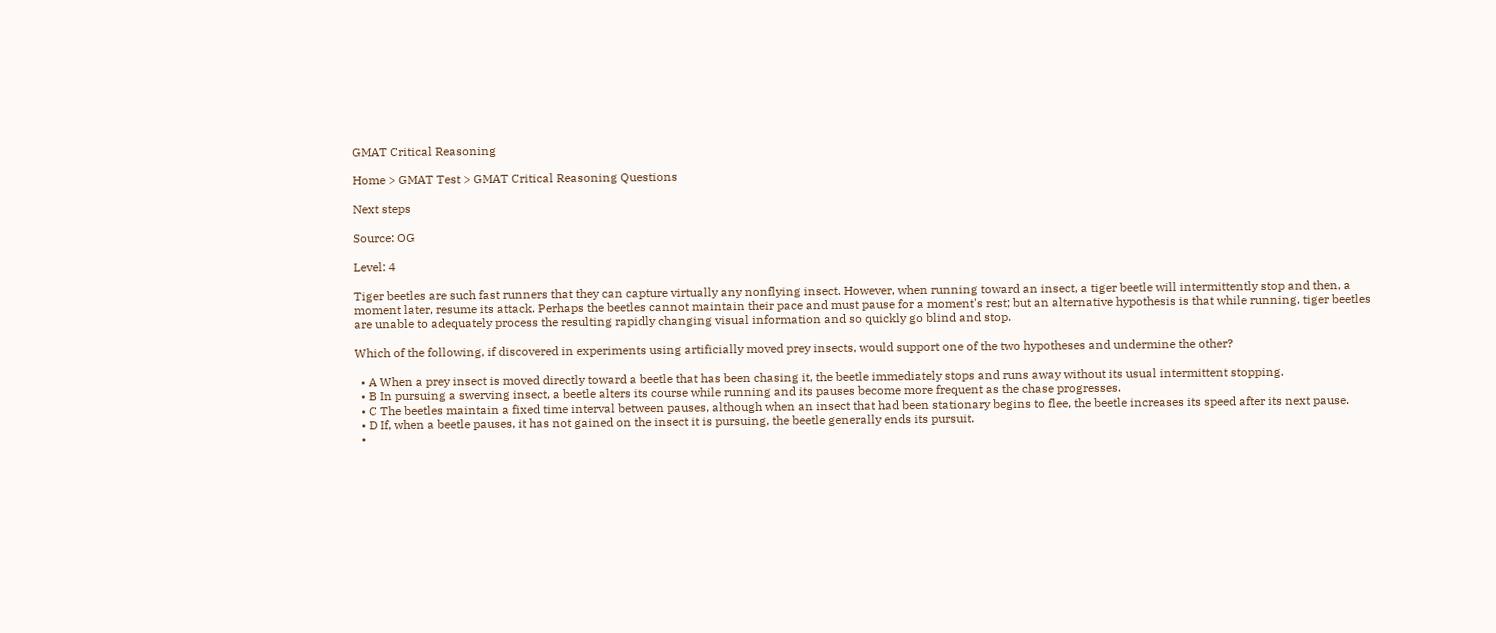GMAT Critical Reasoning

Home > GMAT Test > GMAT Critical Reasoning Questions

Next steps

Source: OG

Level: 4

Tiger beetles are such fast runners that they can capture virtually any nonflying insect. However, when running toward an insect, a tiger beetle will intermittently stop and then, a moment later, resume its attack. Perhaps the beetles cannot maintain their pace and must pause for a moment's rest; but an alternative hypothesis is that while running, tiger beetles are unable to adequately process the resulting rapidly changing visual information and so quickly go blind and stop.

Which of the following, if discovered in experiments using artificially moved prey insects, would support one of the two hypotheses and undermine the other?

  • A When a prey insect is moved directly toward a beetle that has been chasing it, the beetle immediately stops and runs away without its usual intermittent stopping.
  • B In pursuing a swerving insect, a beetle alters its course while running and its pauses become more frequent as the chase progresses.
  • C The beetles maintain a fixed time interval between pauses, although when an insect that had been stationary begins to flee, the beetle increases its speed after its next pause.
  • D If, when a beetle pauses, it has not gained on the insect it is pursuing, the beetle generally ends its pursuit.
  •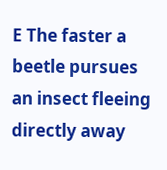E The faster a beetle pursues an insect fleeing directly away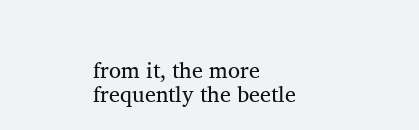from it, the more frequently the beetle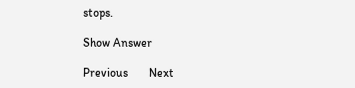stops.

Show Answer

Previous       Next